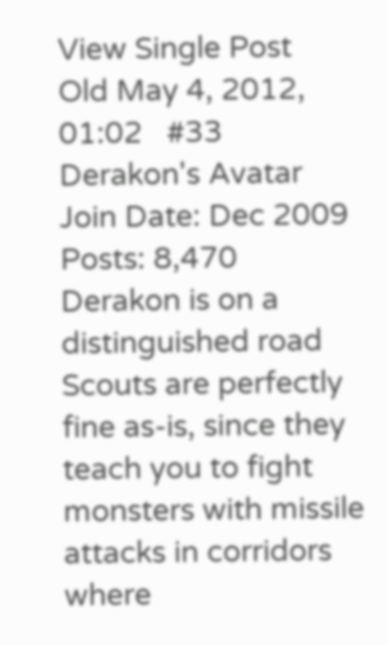View Single Post
Old May 4, 2012, 01:02   #33
Derakon's Avatar
Join Date: Dec 2009
Posts: 8,470
Derakon is on a distinguished road
Scouts are perfectly fine as-is, since they teach you to fight monsters with missile attacks in corridors where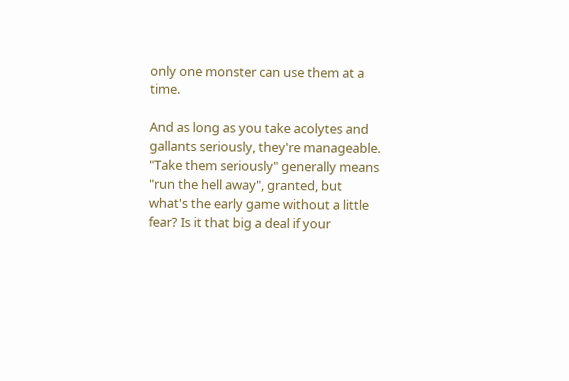only one monster can use them at a time.

And as long as you take acolytes and gallants seriously, they're manageable. "Take them seriously" generally means "run the hell away", granted, but what's the early game without a little fear? Is it that big a deal if your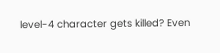level-4 character gets killed? Even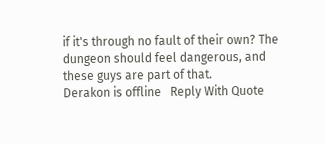if it's through no fault of their own? The dungeon should feel dangerous, and these guys are part of that.
Derakon is offline   Reply With Quote